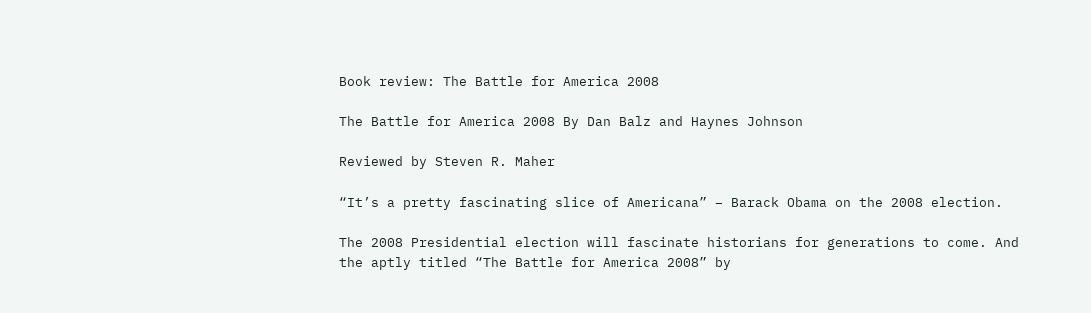Book review: The Battle for America 2008

The Battle for America 2008 By Dan Balz and Haynes Johnson

Reviewed by Steven R. Maher

“It’s a pretty fascinating slice of Americana” – Barack Obama on the 2008 election.

The 2008 Presidential election will fascinate historians for generations to come. And the aptly titled “The Battle for America 2008” by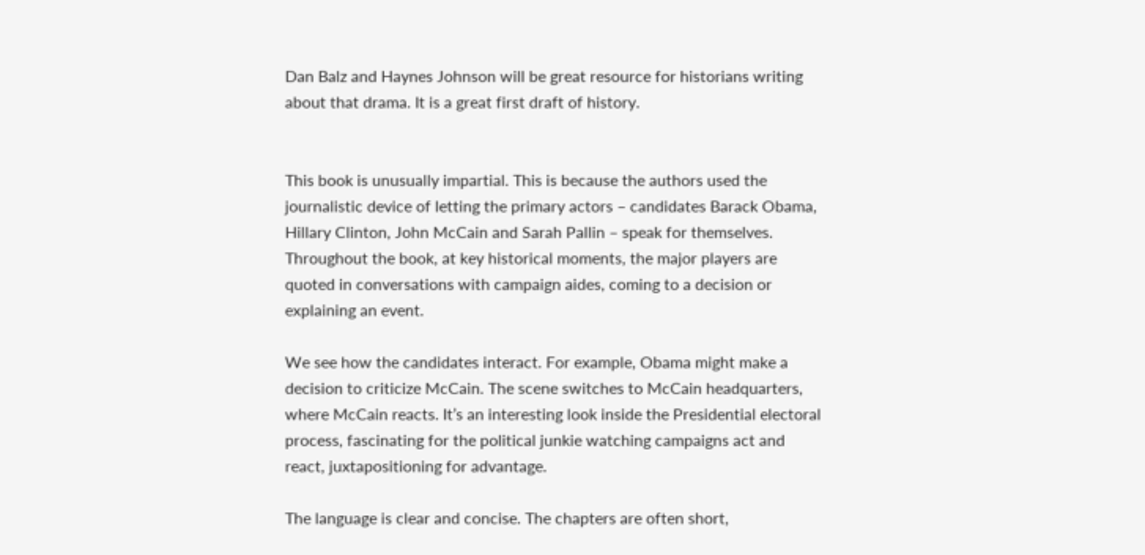Dan Balz and Haynes Johnson will be great resource for historians writing about that drama. It is a great first draft of history.


This book is unusually impartial. This is because the authors used the journalistic device of letting the primary actors – candidates Barack Obama, Hillary Clinton, John McCain and Sarah Pallin – speak for themselves. Throughout the book, at key historical moments, the major players are quoted in conversations with campaign aides, coming to a decision or explaining an event.

We see how the candidates interact. For example, Obama might make a decision to criticize McCain. The scene switches to McCain headquarters, where McCain reacts. It’s an interesting look inside the Presidential electoral process, fascinating for the political junkie watching campaigns act and react, juxtapositioning for advantage.

The language is clear and concise. The chapters are often short,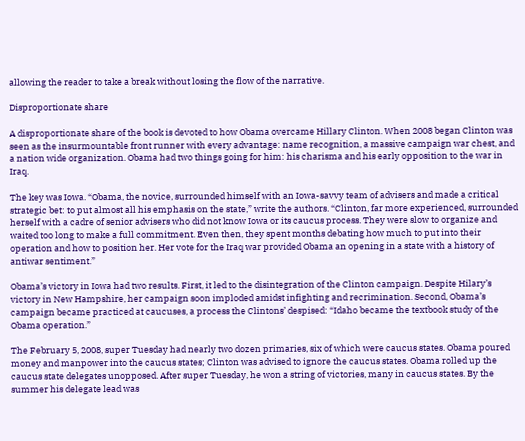allowing the reader to take a break without losing the flow of the narrative.

Disproportionate share

A disproportionate share of the book is devoted to how Obama overcame Hillary Clinton. When 2008 began Clinton was seen as the insurmountable front runner with every advantage: name recognition, a massive campaign war chest, and a nation wide organization. Obama had two things going for him: his charisma and his early opposition to the war in Iraq.

The key was Iowa. “Obama, the novice, surrounded himself with an Iowa-savvy team of advisers and made a critical strategic bet: to put almost all his emphasis on the state,” write the authors. “Clinton, far more experienced, surrounded herself with a cadre of senior advisers who did not know Iowa or its caucus process. They were slow to organize and waited too long to make a full commitment. Even then, they spent months debating how much to put into their operation and how to position her. Her vote for the Iraq war provided Obama an opening in a state with a history of antiwar sentiment.”

Obama’s victory in Iowa had two results. First, it led to the disintegration of the Clinton campaign. Despite Hilary’s victory in New Hampshire, her campaign soon imploded amidst infighting and recrimination. Second, Obama’s campaign became practiced at caucuses, a process the Clintons’ despised: “Idaho became the textbook study of the Obama operation.”

The February 5, 2008, super Tuesday had nearly two dozen primaries, six of which were caucus states. Obama poured money and manpower into the caucus states; Clinton was advised to ignore the caucus states. Obama rolled up the caucus state delegates unopposed. After super Tuesday, he won a string of victories, many in caucus states. By the summer his delegate lead was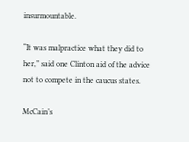insurmountable.

“It was malpractice what they did to her,” said one Clinton aid of the advice not to compete in the caucus states.

McCain’s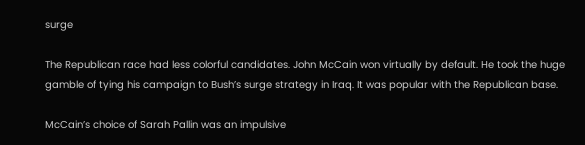surge

The Republican race had less colorful candidates. John McCain won virtually by default. He took the huge gamble of tying his campaign to Bush’s surge strategy in Iraq. It was popular with the Republican base.

McCain’s choice of Sarah Pallin was an impulsive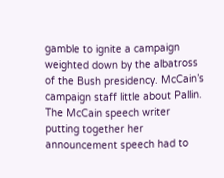gamble to ignite a campaign weighted down by the albatross of the Bush presidency. McCain’s campaign staff little about Pallin. The McCain speech writer putting together her announcement speech had to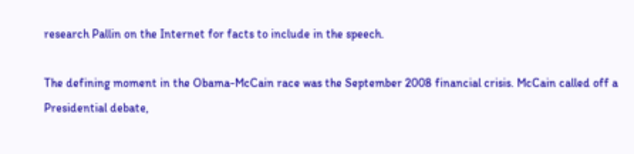research Pallin on the Internet for facts to include in the speech.

The defining moment in the Obama-McCain race was the September 2008 financial crisis. McCain called off a Presidential debate,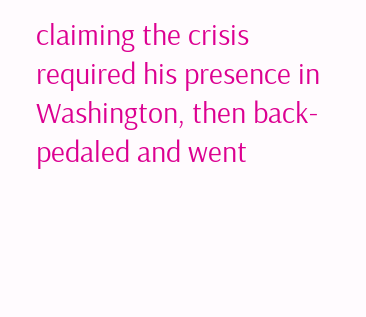claiming the crisis required his presence in Washington, then back- pedaled and went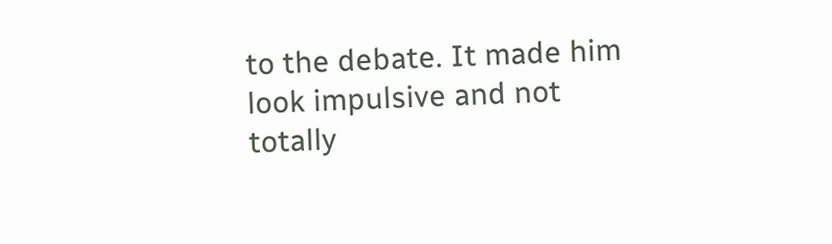to the debate. It made him look impulsive and not totally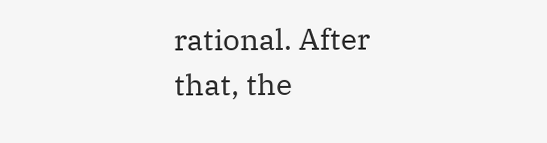rational. After that, the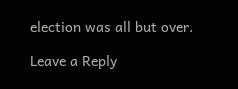election was all but over.

Leave a Reply